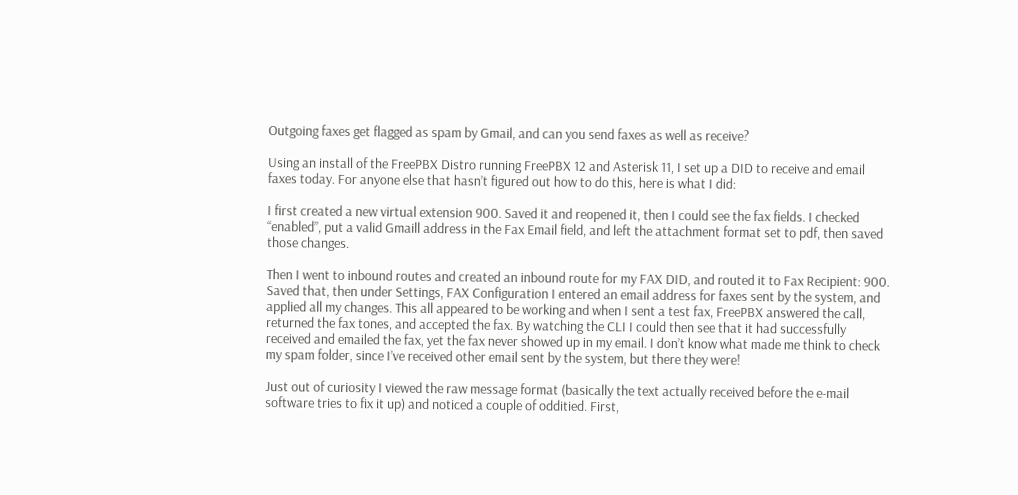Outgoing faxes get flagged as spam by Gmail, and can you send faxes as well as receive?

Using an install of the FreePBX Distro running FreePBX 12 and Asterisk 11, I set up a DID to receive and email faxes today. For anyone else that hasn’t figured out how to do this, here is what I did:

I first created a new virtual extension 900. Saved it and reopened it, then I could see the fax fields. I checked “enabled”, put a valid Gmaill address in the Fax Email field, and left the attachment format set to pdf, then saved those changes.

Then I went to inbound routes and created an inbound route for my FAX DID, and routed it to Fax Recipient: 900. Saved that, then under Settings, FAX Configuration I entered an email address for faxes sent by the system, and applied all my changes. This all appeared to be working and when I sent a test fax, FreePBX answered the call, returned the fax tones, and accepted the fax. By watching the CLI I could then see that it had successfully received and emailed the fax, yet the fax never showed up in my email. I don’t know what made me think to check my spam folder, since I’ve received other email sent by the system, but there they were!

Just out of curiosity I viewed the raw message format (basically the text actually received before the e-mail software tries to fix it up) and noticed a couple of odditied. First,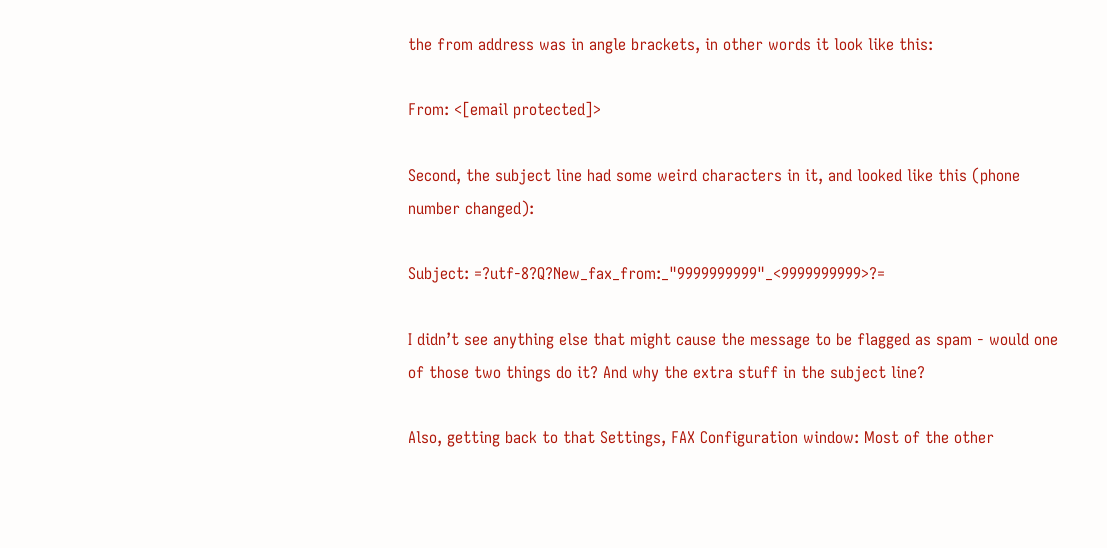the from address was in angle brackets, in other words it look like this:

From: <[email protected]>

Second, the subject line had some weird characters in it, and looked like this (phone number changed):

Subject: =?utf-8?Q?New_fax_from:_"9999999999"_<9999999999>?=

I didn’t see anything else that might cause the message to be flagged as spam - would one of those two things do it? And why the extra stuff in the subject line?

Also, getting back to that Settings, FAX Configuration window: Most of the other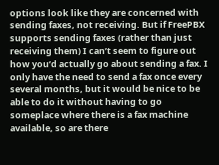options look like they are concerned with sending faxes, not receiving. But if FreePBX supports sending faxes (rather than just receiving them) I can’t seem to figure out how you’d actually go about sending a fax. I only have the need to send a fax once every several months, but it would be nice to be able to do it without having to go someplace where there is a fax machine available, so are there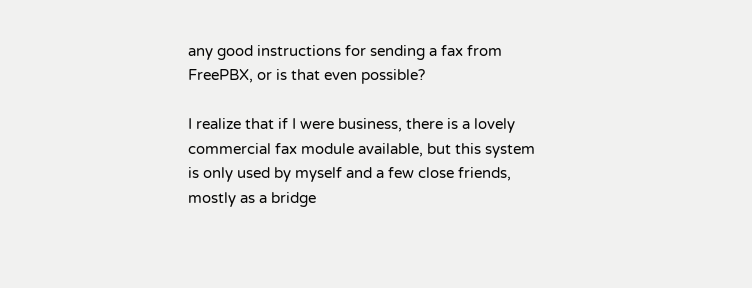any good instructions for sending a fax from FreePBX, or is that even possible?

I realize that if I were business, there is a lovely commercial fax module available, but this system is only used by myself and a few close friends, mostly as a bridge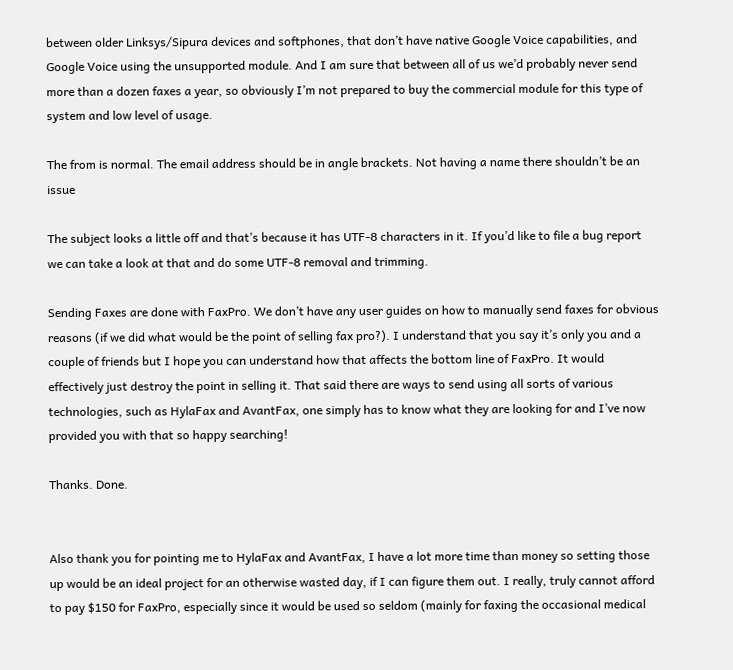between older Linksys/Sipura devices and softphones, that don’t have native Google Voice capabilities, and Google Voice using the unsupported module. And I am sure that between all of us we’d probably never send more than a dozen faxes a year, so obviously I’m not prepared to buy the commercial module for this type of system and low level of usage.

The from is normal. The email address should be in angle brackets. Not having a name there shouldn’t be an issue

The subject looks a little off and that’s because it has UTF-8 characters in it. If you’d like to file a bug report we can take a look at that and do some UTF-8 removal and trimming.

Sending Faxes are done with FaxPro. We don’t have any user guides on how to manually send faxes for obvious reasons (if we did what would be the point of selling fax pro?). I understand that you say it’s only you and a couple of friends but I hope you can understand how that affects the bottom line of FaxPro. It would effectively just destroy the point in selling it. That said there are ways to send using all sorts of various technologies, such as HylaFax and AvantFax, one simply has to know what they are looking for and I’ve now provided you with that so happy searching!

Thanks. Done.


Also thank you for pointing me to HylaFax and AvantFax, I have a lot more time than money so setting those up would be an ideal project for an otherwise wasted day, if I can figure them out. I really, truly cannot afford to pay $150 for FaxPro, especially since it would be used so seldom (mainly for faxing the occasional medical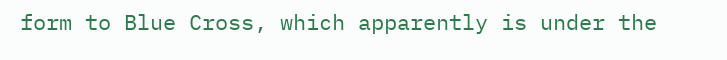form to Blue Cross, which apparently is under the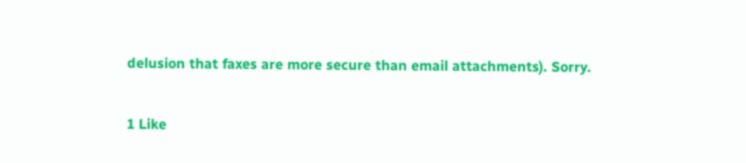delusion that faxes are more secure than email attachments). Sorry.

1 Like